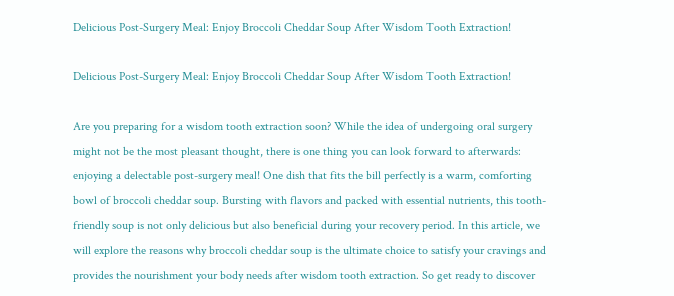Delicious Post-Surgery Meal: Enjoy Broccoli Cheddar Soup After Wisdom Tooth Extraction!

Delicious Post-Surgery Meal: Enjoy Broccoli Cheddar Soup After Wisdom Tooth Extraction!

Are you preparing for a wisdom tooth extraction soon? While the idea of undergoing oral surgery might not be the most pleasant thought, there is one thing you can look forward to afterwards: enjoying a delectable post-surgery meal! One dish that fits the bill perfectly is a warm, comforting bowl of broccoli cheddar soup. Bursting with flavors and packed with essential nutrients, this tooth-friendly soup is not only delicious but also beneficial during your recovery period. In this article, we will explore the reasons why broccoli cheddar soup is the ultimate choice to satisfy your cravings and provides the nourishment your body needs after wisdom tooth extraction. So get ready to discover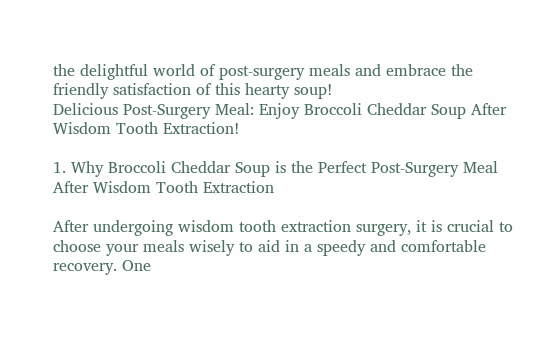the delightful world of post-surgery meals and embrace the friendly satisfaction of this hearty soup!
Delicious Post-Surgery Meal: Enjoy Broccoli Cheddar Soup After Wisdom Tooth Extraction!

1. Why Broccoli Cheddar Soup is the Perfect Post-Surgery Meal After Wisdom Tooth Extraction

After undergoing wisdom tooth extraction surgery, it is crucial to choose your meals wisely to aid in a speedy and comfortable recovery. One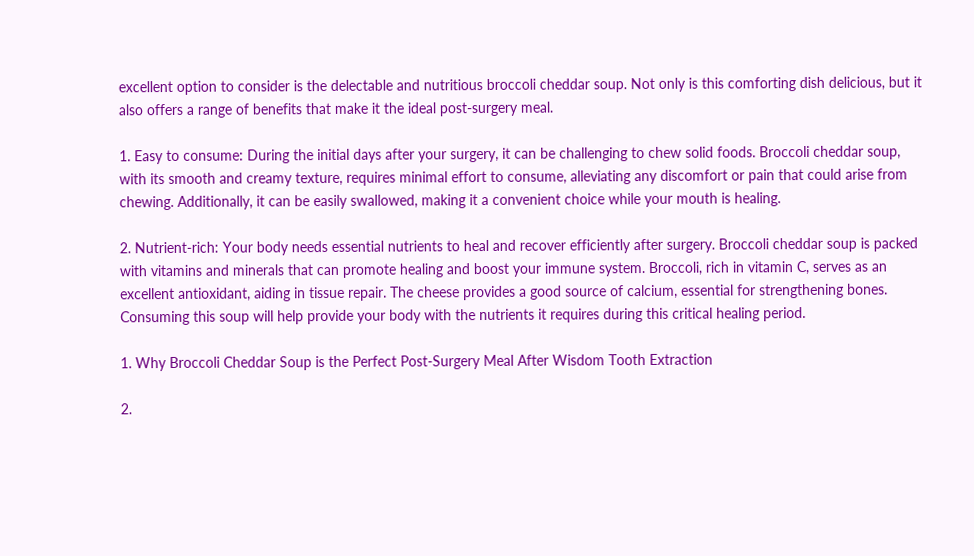excellent option to consider is the delectable and nutritious broccoli cheddar soup. Not only is this comforting dish delicious, but it also offers a range of benefits that make it the ideal post-surgery meal.

1. Easy to consume: During the initial days after your surgery, it can be challenging to chew solid foods. Broccoli cheddar soup, with its smooth and creamy texture, requires minimal effort to consume, alleviating any discomfort or pain that could arise from chewing. Additionally, it can be easily swallowed, making it a convenient choice while your mouth is healing.

2. Nutrient-rich: Your body needs essential nutrients to heal and recover efficiently after surgery. Broccoli cheddar soup is packed with vitamins and minerals that can promote healing and boost your immune system. Broccoli, rich in vitamin C, serves as an excellent antioxidant, aiding in tissue repair. The cheese provides a good source of calcium, essential for strengthening bones. Consuming this soup will help provide your body with the nutrients it requires during this critical healing period.

1. Why Broccoli Cheddar Soup is the Perfect Post-Surgery Meal After Wisdom Tooth Extraction

2.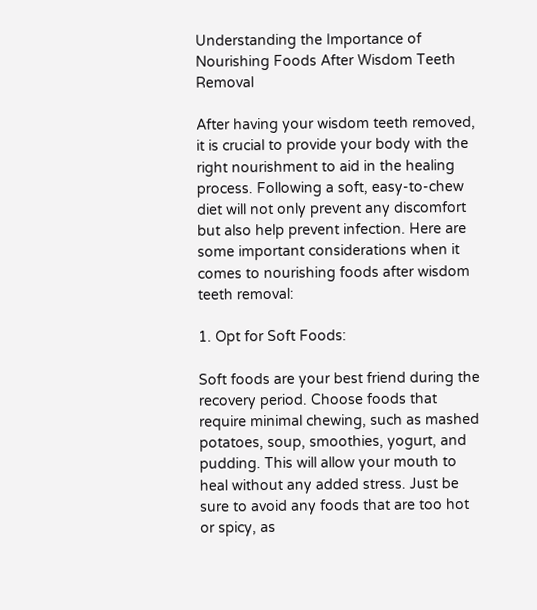Understanding the Importance of Nourishing Foods After Wisdom Teeth Removal

After having your wisdom teeth removed, it is crucial to provide your body with the right nourishment to aid in the healing process. Following a soft, easy-to-chew diet will not only prevent any discomfort but also help prevent infection. Here are some important considerations when it comes to nourishing foods after wisdom teeth removal:

1. Opt for Soft Foods:

Soft foods are your best friend during the recovery period. Choose foods that require minimal chewing, such as mashed potatoes, soup, smoothies, yogurt, and pudding. This will allow your mouth to heal without any added stress. Just be sure to avoid any foods that are too hot or spicy, as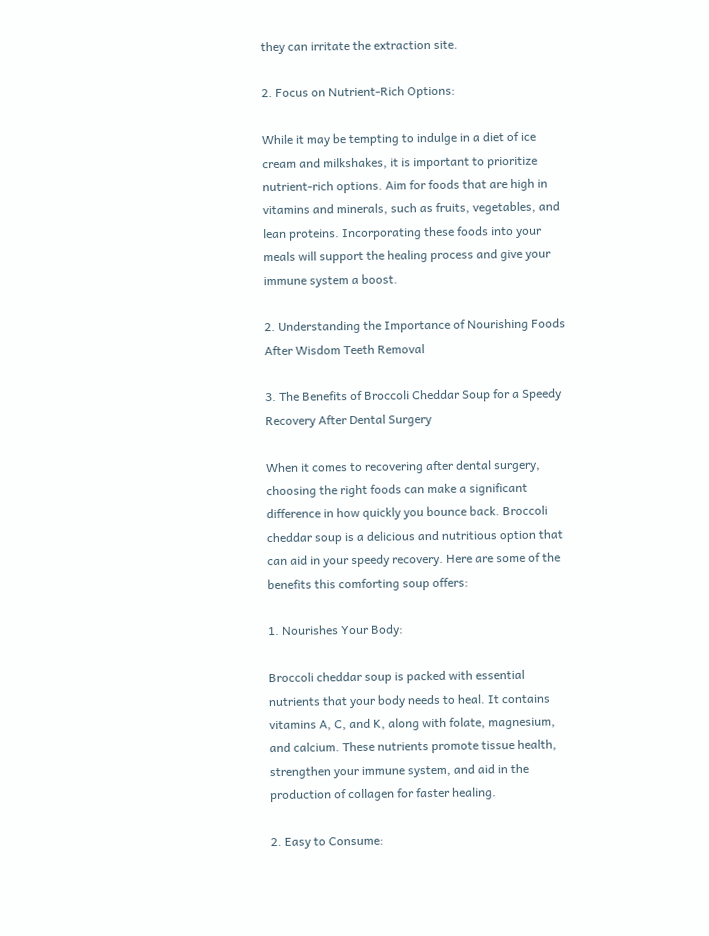they can irritate the extraction site.

2. Focus on Nutrient-Rich Options:

While it may be tempting to indulge in a diet of ice cream and milkshakes, it is important to prioritize nutrient-rich options. Aim for foods that are high in vitamins and minerals, such as fruits, vegetables, and lean proteins. Incorporating these foods into your meals will support the healing process and give your immune system a boost.

2. Understanding the Importance of Nourishing Foods After Wisdom Teeth Removal

3. The Benefits of Broccoli Cheddar Soup for a Speedy Recovery After Dental Surgery

When it comes to recovering after dental surgery, choosing the right foods can make a significant difference in how quickly you bounce back. Broccoli cheddar soup is a delicious and nutritious option that can aid in your speedy recovery. Here are some of the benefits this comforting soup offers:

1. Nourishes Your Body:

Broccoli cheddar soup is packed with essential nutrients that your body needs to heal. It contains vitamins A, C, and K, along with folate, magnesium, and calcium. These nutrients promote tissue health, strengthen your immune system, and aid in the production of collagen for faster healing.

2. Easy to Consume: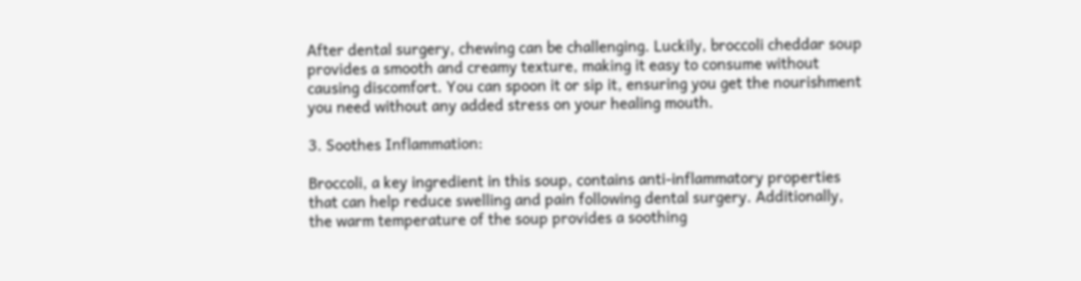After dental surgery, chewing can be challenging. Luckily, broccoli cheddar soup provides a smooth and creamy texture, making it easy to consume without causing discomfort. You can spoon it or sip it, ensuring you get the nourishment you need without any added stress on your healing mouth.

3. Soothes Inflammation:

Broccoli, a key ingredient in this soup, contains anti-inflammatory properties that can help reduce swelling and pain following dental surgery. Additionally, the warm temperature of the soup provides a soothing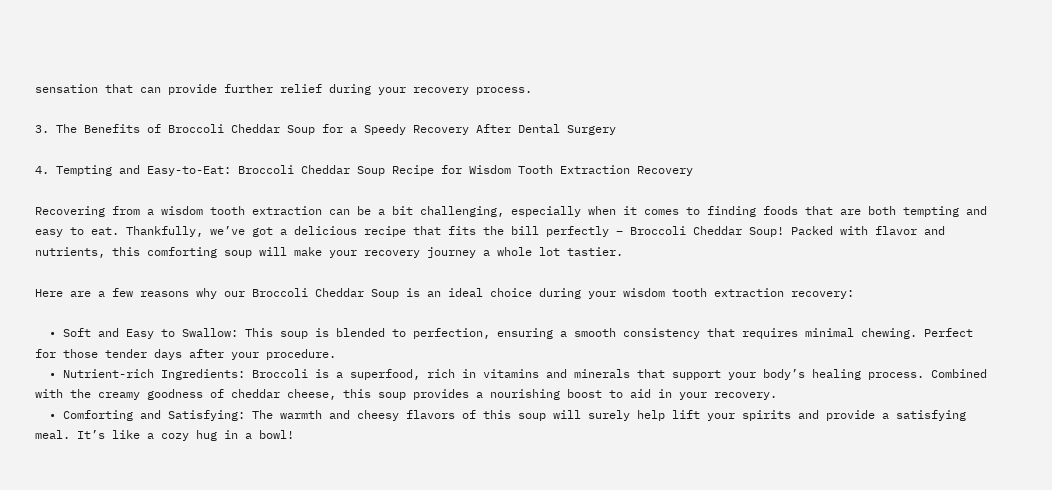sensation that can provide further relief during your recovery process.

3. The Benefits of Broccoli Cheddar Soup for a Speedy Recovery After Dental Surgery

4. Tempting and Easy-to-Eat: Broccoli Cheddar Soup Recipe for Wisdom Tooth Extraction Recovery

Recovering from a wisdom tooth extraction can be a bit challenging, especially when it comes to finding foods that are both tempting and easy to eat. Thankfully, we’ve got a delicious recipe that fits the bill perfectly – Broccoli Cheddar Soup! Packed with flavor and nutrients, this comforting soup will make your recovery journey a whole lot tastier.

Here are a few reasons why our Broccoli Cheddar Soup is an ideal choice during your wisdom tooth extraction recovery:

  • Soft and Easy to Swallow: This soup is blended to perfection, ensuring a smooth consistency that requires minimal chewing. Perfect for those tender days after your procedure.
  • Nutrient-rich Ingredients: Broccoli is a superfood, rich in vitamins and minerals that support your body’s healing process. Combined with the creamy goodness of cheddar cheese, this soup provides a nourishing boost to aid in your recovery.
  • Comforting and Satisfying: The warmth and cheesy flavors of this soup will surely help lift your spirits and provide a satisfying meal. It’s like a cozy hug in a bowl!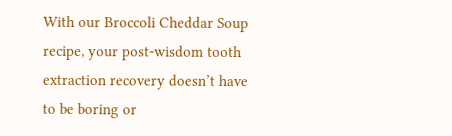With our Broccoli Cheddar Soup recipe, your post-wisdom tooth extraction recovery doesn’t have to be boring or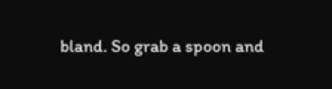bland. So grab a spoon and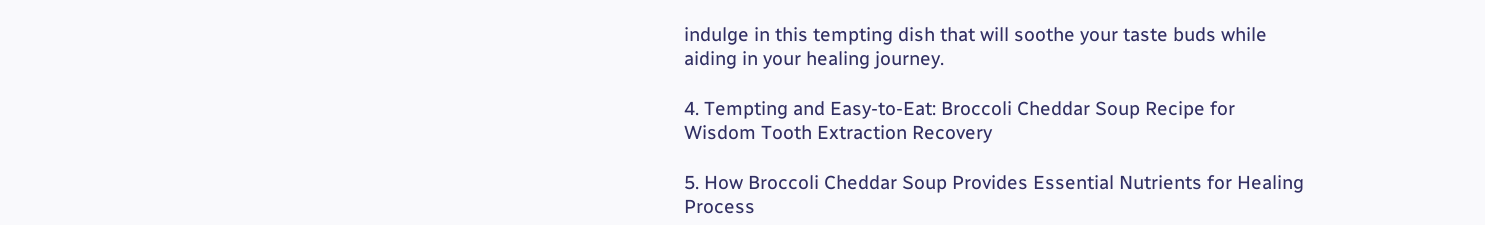indulge in this tempting dish that will soothe your taste buds while aiding in your healing journey.

4. Tempting and Easy-to-Eat: Broccoli Cheddar Soup Recipe for Wisdom Tooth Extraction Recovery

5. How Broccoli Cheddar Soup Provides Essential Nutrients for Healing Process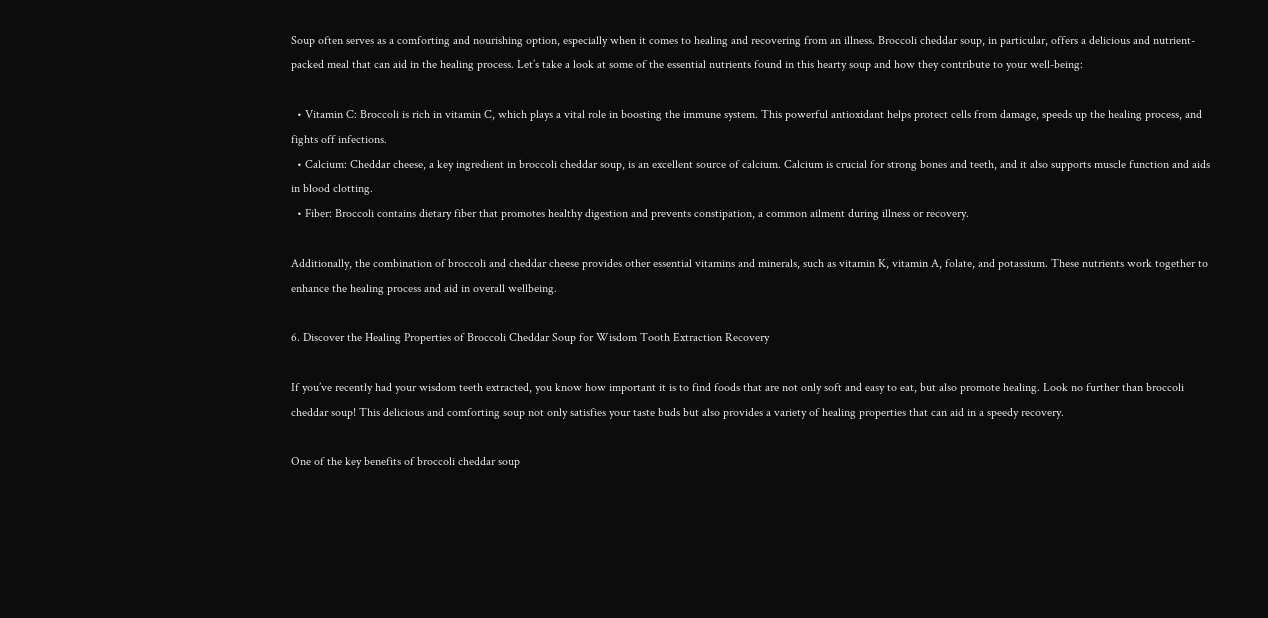Soup often serves as a comforting and nourishing option, especially when it comes to healing and recovering from an illness. Broccoli cheddar soup, in particular, offers a delicious and nutrient-packed meal that can aid in the healing process. Let’s take a look at some of the essential nutrients found in this hearty soup and how they contribute to your well-being:

  • Vitamin C: Broccoli is rich in vitamin C, which plays a vital role in boosting the immune system. This powerful antioxidant helps protect cells from damage, speeds up the healing process, and fights off infections.
  • Calcium: Cheddar cheese, a key ingredient in broccoli cheddar soup, is an excellent source of calcium. Calcium is crucial for strong bones and teeth, and it also supports muscle function and aids in blood clotting.
  • Fiber: Broccoli contains dietary fiber that promotes healthy digestion and prevents constipation, a common ailment during illness or recovery.

Additionally, the combination of broccoli and cheddar cheese provides other essential vitamins and minerals, such as vitamin K, vitamin A, folate, and potassium. These nutrients work together to enhance the healing process and aid in overall wellbeing.

6. Discover the Healing Properties of Broccoli Cheddar Soup for Wisdom Tooth Extraction Recovery

If you’ve recently had your wisdom teeth extracted, you know how important it is to find foods that are not only soft and easy to eat, but also promote healing. Look no further than broccoli cheddar soup! This delicious and comforting soup not only satisfies your taste buds but also provides a variety of healing properties that can aid in a speedy recovery.

One of the key benefits of broccoli cheddar soup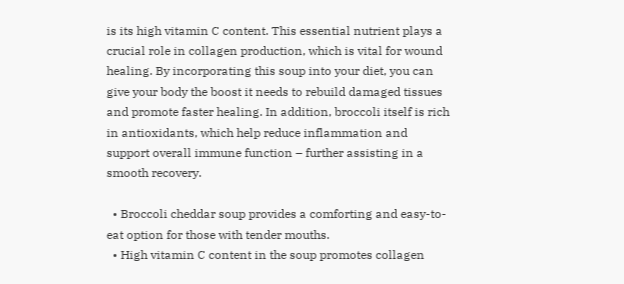is its high vitamin C content. This essential nutrient plays a crucial role in collagen production, which is vital for wound healing. By incorporating this soup into your diet, you can give your body the boost it needs to rebuild damaged tissues and promote faster healing. In addition, broccoli itself is rich in antioxidants, which help reduce inflammation and support overall immune function – further assisting in a smooth recovery.

  • Broccoli cheddar soup provides a comforting and easy-to-eat option for those with tender mouths.
  • High vitamin C content in the soup promotes collagen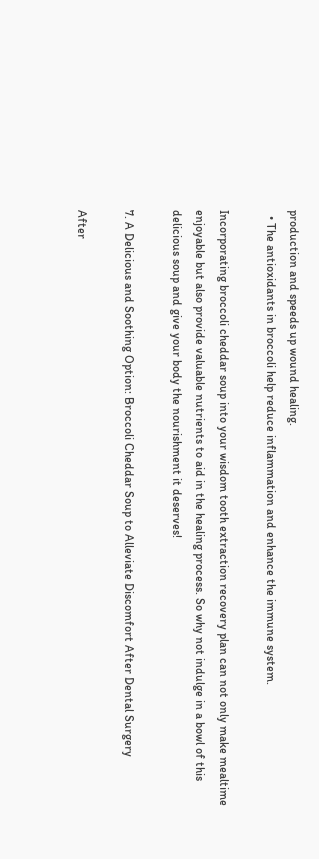production and speeds up wound healing.
  • The antioxidants in broccoli help reduce inflammation and enhance the immune system.

Incorporating broccoli cheddar soup into your wisdom tooth extraction recovery plan can not only make mealtime enjoyable but also provide valuable nutrients to aid in the healing process. So why not indulge in a bowl of this delicious soup and give your body the nourishment it deserves!

7. A Delicious and Soothing Option: Broccoli Cheddar Soup to Alleviate Discomfort After Dental Surgery

After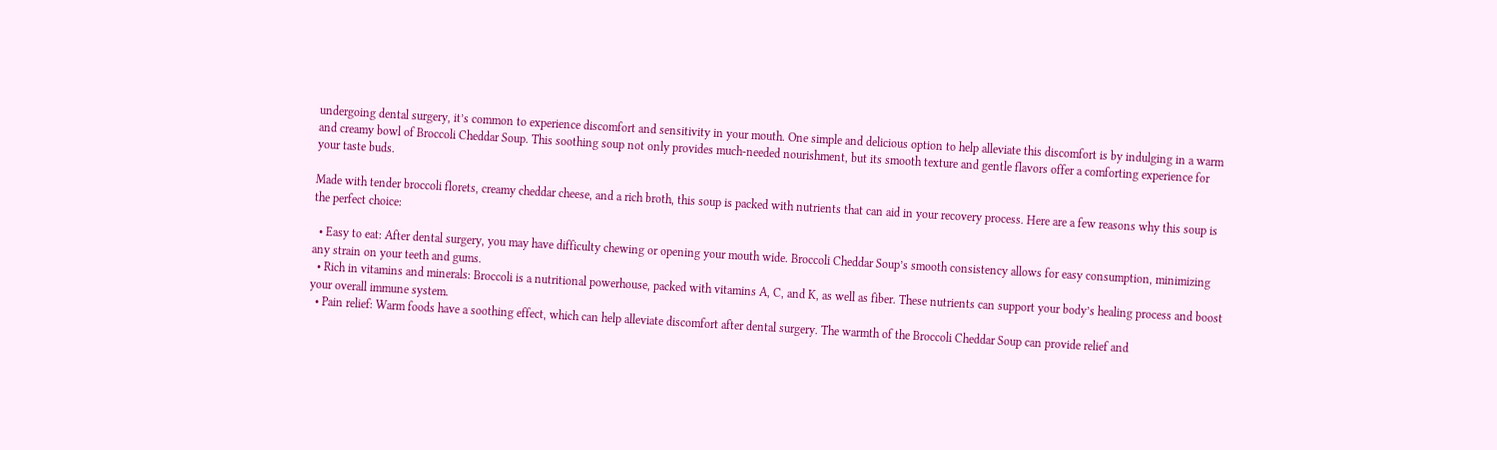undergoing dental surgery, it’s common to experience discomfort and sensitivity in your mouth. One simple and delicious option to help alleviate this discomfort is by indulging in a warm and creamy bowl of Broccoli Cheddar Soup. This soothing soup not only provides much-needed nourishment, but its smooth texture and gentle flavors offer a comforting experience for your taste buds.

Made with tender broccoli florets, creamy cheddar cheese, and a rich broth, this soup is packed with nutrients that can aid in your recovery process. Here are a few reasons why this soup is the perfect choice:

  • Easy to eat: After dental surgery, you may have difficulty chewing or opening your mouth wide. Broccoli Cheddar Soup’s smooth consistency allows for easy consumption, minimizing any strain on your teeth and gums.
  • Rich in vitamins and minerals: Broccoli is a nutritional powerhouse, packed with vitamins A, C, and K, as well as fiber. These nutrients can support your body’s healing process and boost your overall immune system.
  • Pain relief: Warm foods have a soothing effect, which can help alleviate discomfort after dental surgery. The warmth of the Broccoli Cheddar Soup can provide relief and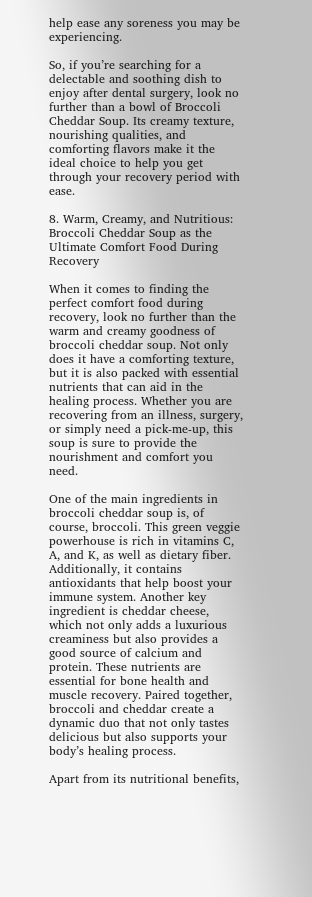help ease any soreness you may be experiencing.

So, if you’re searching for a delectable and soothing dish to enjoy after dental surgery, look no further than a bowl of Broccoli Cheddar Soup. Its creamy texture, nourishing qualities, and comforting flavors make it the ideal choice to help you get through your recovery period with ease.

8. Warm, Creamy, and Nutritious: Broccoli Cheddar Soup as the Ultimate Comfort Food During Recovery

When it comes to finding the perfect comfort food during recovery, look no further than the warm and creamy goodness of broccoli cheddar soup. Not only does it have a comforting texture, but it is also packed with essential nutrients that can aid in the healing process. Whether you are recovering from an illness, surgery, or simply need a pick-me-up, this soup is sure to provide the nourishment and comfort you need.

One of the main ingredients in broccoli cheddar soup is, of course, broccoli. This green veggie powerhouse is rich in vitamins C, A, and K, as well as dietary fiber. Additionally, it contains antioxidants that help boost your immune system. Another key ingredient is cheddar cheese, which not only adds a luxurious creaminess but also provides a good source of calcium and protein. These nutrients are essential for bone health and muscle recovery. Paired together, broccoli and cheddar create a dynamic duo that not only tastes delicious but also supports your body’s healing process.

Apart from its nutritional benefits,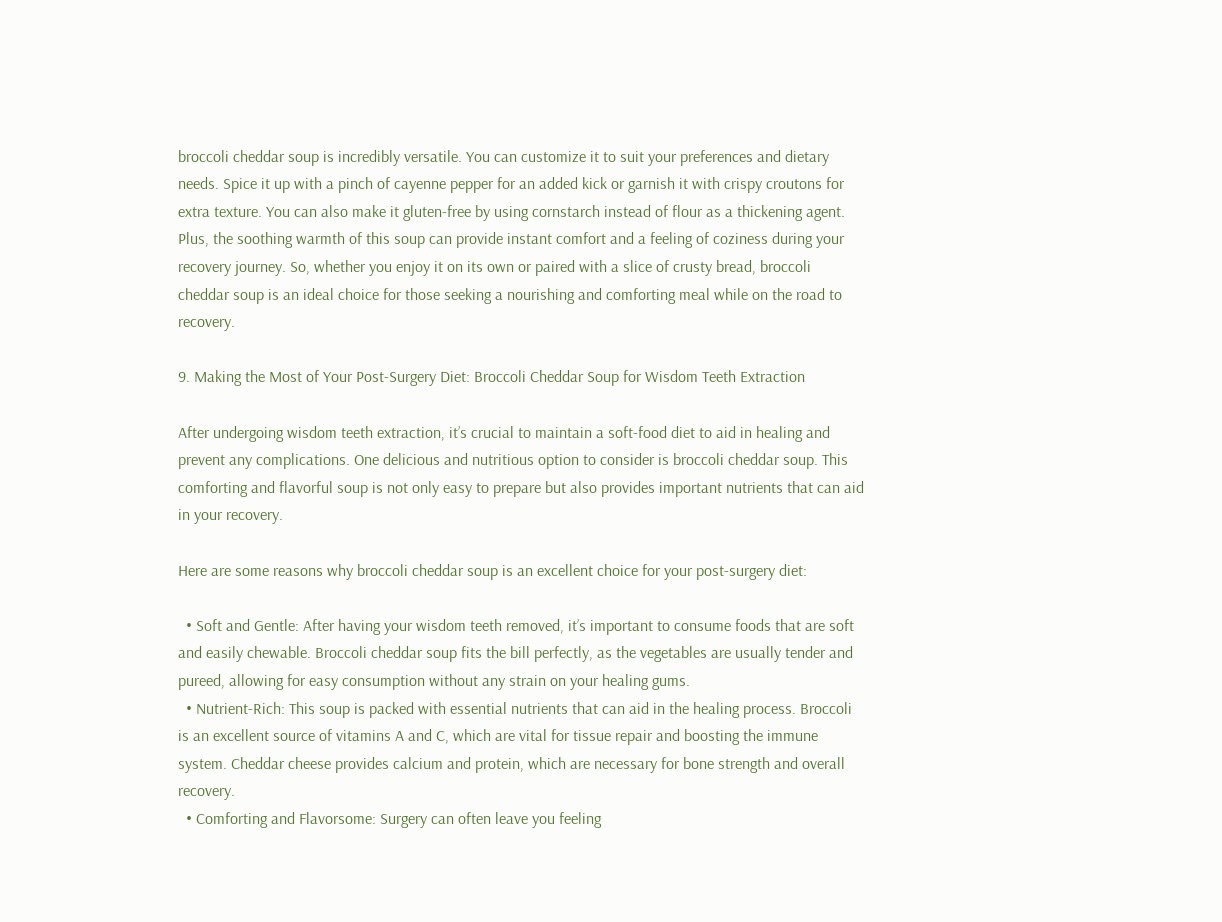broccoli cheddar soup is incredibly versatile. You can customize it to suit your preferences and dietary needs. Spice it up with a pinch of cayenne pepper for an added kick or garnish it with crispy croutons for extra texture. You can also make it gluten-free by using cornstarch instead of flour as a thickening agent. Plus, the soothing warmth of this soup can provide instant comfort and a feeling of coziness during your recovery journey. So, whether you enjoy it on its own or paired with a slice of crusty bread, broccoli cheddar soup is an ideal choice for those seeking a nourishing and comforting meal while on the road to recovery.

9. Making the Most of Your Post-Surgery Diet: Broccoli Cheddar Soup for Wisdom Teeth Extraction

After undergoing wisdom teeth extraction, it’s crucial to maintain a soft-food diet to aid in healing and prevent any complications. One delicious and nutritious option to consider is broccoli cheddar soup. This comforting and flavorful soup is not only easy to prepare but also provides important nutrients that can aid in your recovery.

Here are some reasons why broccoli cheddar soup is an excellent choice for your post-surgery diet:

  • Soft and Gentle: After having your wisdom teeth removed, it’s important to consume foods that are soft and easily chewable. Broccoli cheddar soup fits the bill perfectly, as the vegetables are usually tender and pureed, allowing for easy consumption without any strain on your healing gums.
  • Nutrient-Rich: This soup is packed with essential nutrients that can aid in the healing process. Broccoli is an excellent source of vitamins A and C, which are vital for tissue repair and boosting the immune system. Cheddar cheese provides calcium and protein, which are necessary for bone strength and overall recovery.
  • Comforting and Flavorsome: Surgery can often leave you feeling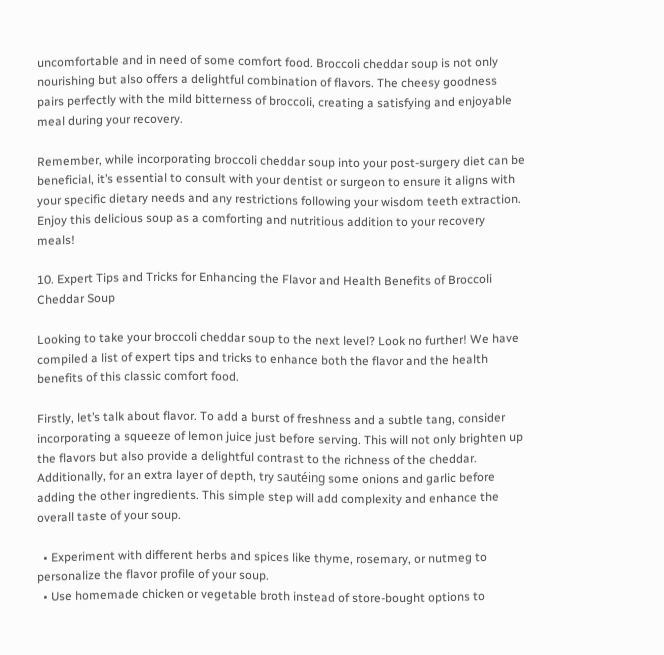uncomfortable and in need of some comfort food. Broccoli cheddar soup is not only nourishing but also offers a delightful combination of flavors. The cheesy goodness pairs perfectly with the mild bitterness of broccoli, creating a satisfying and enjoyable meal during your recovery.

Remember, while incorporating broccoli cheddar soup into your post-surgery diet can be beneficial, it’s essential to consult with your dentist or surgeon to ensure it aligns with your specific dietary needs and any restrictions following your wisdom teeth extraction. Enjoy this delicious soup as a comforting and nutritious addition to your recovery meals!

10. Expert Tips and Tricks for Enhancing the Flavor and Health Benefits of Broccoli Cheddar Soup

Looking to take your broccoli cheddar soup to the next level? Look no further! We have compiled a list of expert tips and tricks to enhance both the flavor and the health benefits of this classic comfort food.

Firstly, let’s talk about flavor. To add a burst of freshness and a subtle tang, consider incorporating a squeeze of lemon juice just before serving. This will not only brighten up the flavors but also provide a delightful contrast to the richness of the cheddar. Additionally, for an extra layer of depth, try sautéing some onions and garlic before adding the other ingredients. This simple step will add complexity and enhance the overall taste of your soup.

  • Experiment with different herbs and spices like thyme, rosemary, or nutmeg to personalize the flavor profile of your soup.
  • Use homemade chicken or vegetable broth instead of store-bought options to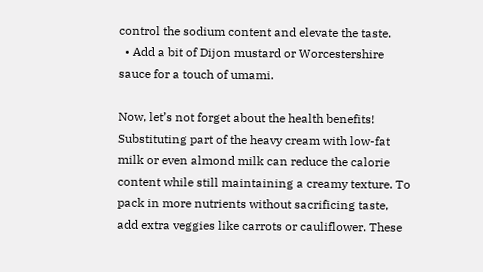control the sodium content and elevate the taste.
  • Add a bit of Dijon mustard or Worcestershire sauce for a touch of umami.

Now, let’s not forget about the health benefits! Substituting part of the heavy cream with low-fat milk or even almond milk can reduce the calorie content while still maintaining a creamy texture. To pack in more nutrients without sacrificing taste, add extra veggies like carrots or cauliflower. These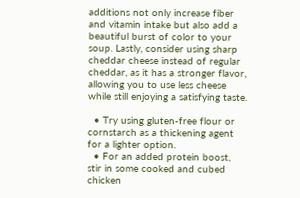additions not only increase fiber and vitamin intake but also add a beautiful burst of color to your soup. Lastly, consider using sharp cheddar cheese instead of regular cheddar, as it has a stronger flavor, allowing you to use less cheese while still enjoying a satisfying taste.

  • Try using gluten-free flour or cornstarch as a thickening agent for a lighter option.
  • For an added protein boost, stir in some cooked and cubed chicken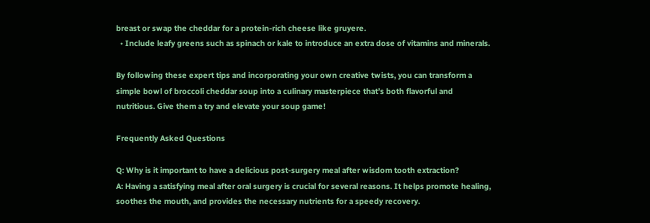breast or swap the cheddar for a protein-rich cheese like gruyere.
  • Include leafy greens such as spinach or kale to introduce an extra dose of vitamins and minerals.

By following these expert tips and incorporating your own creative twists, you can transform a simple bowl of broccoli cheddar soup into a culinary masterpiece that’s both flavorful and nutritious. Give them a try and elevate your soup game!

Frequently Asked Questions

Q: Why is it important to have a delicious post-surgery meal after wisdom tooth extraction?
A: Having a satisfying meal after oral surgery is crucial for several reasons. It helps promote healing, soothes the mouth, and provides the necessary nutrients for a speedy recovery.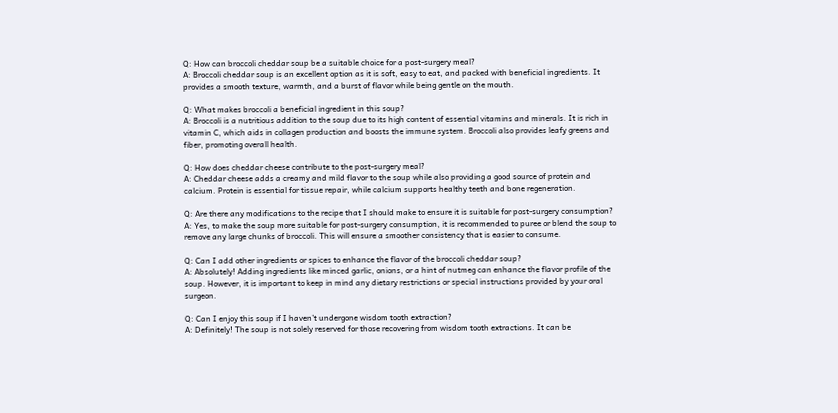Q: How can broccoli cheddar soup be a suitable choice for a post-surgery meal?
A: Broccoli cheddar soup is an excellent option as it is soft, easy to eat, and packed with beneficial ingredients. It provides a smooth texture, warmth, and a burst of flavor while being gentle on the mouth.

Q: What makes broccoli a beneficial ingredient in this soup?
A: Broccoli is a nutritious addition to the soup due to its high content of essential vitamins and minerals. It is rich in vitamin C, which aids in collagen production and boosts the immune system. Broccoli also provides leafy greens and fiber, promoting overall health.

Q: How does cheddar cheese contribute to the post-surgery meal?
A: Cheddar cheese adds a creamy and mild flavor to the soup while also providing a good source of protein and calcium. Protein is essential for tissue repair, while calcium supports healthy teeth and bone regeneration.

Q: Are there any modifications to the recipe that I should make to ensure it is suitable for post-surgery consumption?
A: Yes, to make the soup more suitable for post-surgery consumption, it is recommended to puree or blend the soup to remove any large chunks of broccoli. This will ensure a smoother consistency that is easier to consume.

Q: Can I add other ingredients or spices to enhance the flavor of the broccoli cheddar soup?
A: Absolutely! Adding ingredients like minced garlic, onions, or a hint of nutmeg can enhance the flavor profile of the soup. However, it is important to keep in mind any dietary restrictions or special instructions provided by your oral surgeon.

Q: Can I enjoy this soup if I haven’t undergone wisdom tooth extraction?
A: Definitely! The soup is not solely reserved for those recovering from wisdom tooth extractions. It can be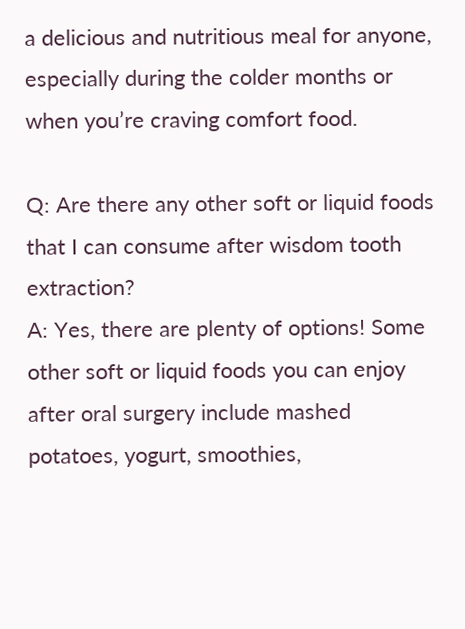a delicious and nutritious meal for anyone, especially during the colder months or when you’re craving comfort food.

Q: Are there any other soft or liquid foods that I can consume after wisdom tooth extraction?
A: Yes, there are plenty of options! Some other soft or liquid foods you can enjoy after oral surgery include mashed potatoes, yogurt, smoothies,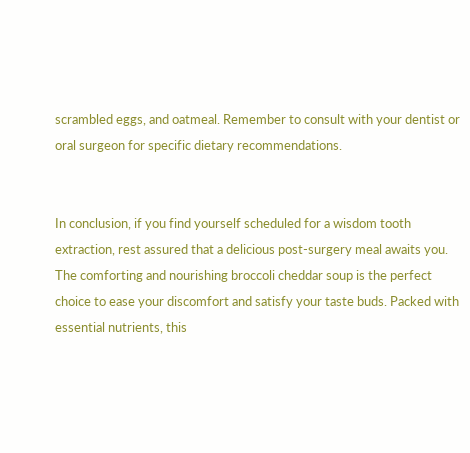scrambled eggs, and oatmeal. Remember to consult with your dentist or oral surgeon for specific dietary recommendations.


In conclusion, if you find yourself scheduled for a wisdom tooth extraction, rest assured that a delicious post-surgery meal awaits you. The comforting and nourishing broccoli cheddar soup is the perfect choice to ease your discomfort and satisfy your taste buds. Packed with essential nutrients, this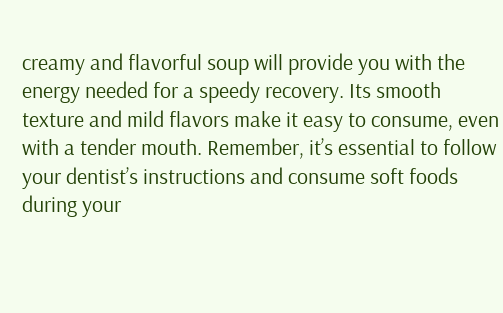creamy and flavorful soup will provide you with the energy needed for a speedy recovery. Its smooth texture and mild flavors make it easy to consume, even with a tender mouth. Remember, it’s essential to follow your dentist’s instructions and consume soft foods during your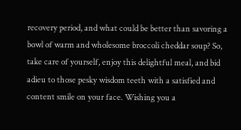recovery period, and what could be better than savoring a bowl of warm and wholesome broccoli cheddar soup? So, take care of yourself, enjoy this delightful meal, and bid adieu to those pesky wisdom teeth with a satisfied and content smile on your face. Wishing you a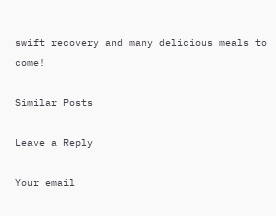swift recovery and many delicious meals to come!

Similar Posts

Leave a Reply

Your email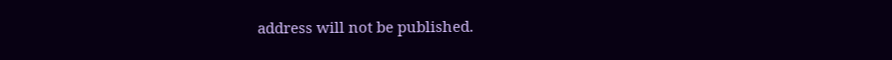address will not be published.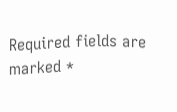Required fields are marked *